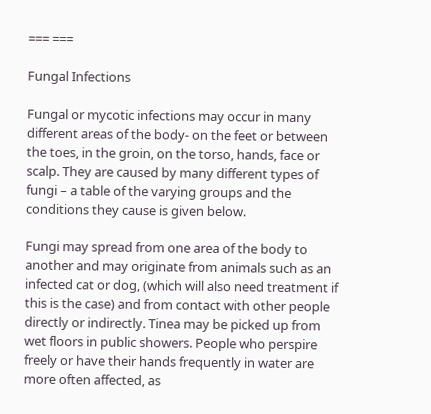=== ===

Fungal Infections

Fungal or mycotic infections may occur in many different areas of the body- on the feet or between the toes, in the groin, on the torso, hands, face or scalp. They are caused by many different types of fungi – a table of the varying groups and the conditions they cause is given below.

Fungi may spread from one area of the body to another and may originate from animals such as an infected cat or dog, (which will also need treatment if this is the case) and from contact with other people directly or indirectly. Tinea may be picked up from wet floors in public showers. People who perspire freely or have their hands frequently in water are more often affected, as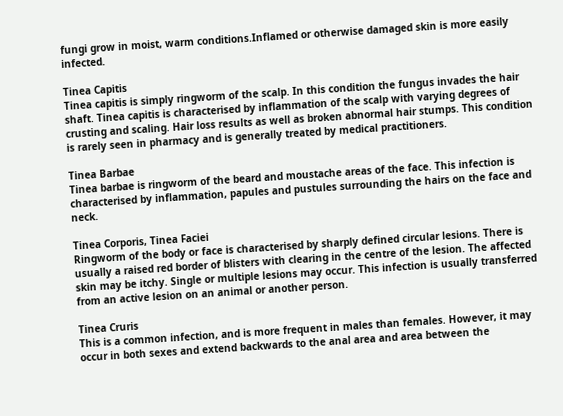fungi grow in moist, warm conditions.Inflamed or otherwise damaged skin is more easily infected.

Tinea Capitis
Tinea capitis is simply ringworm of the scalp. In this condition the fungus invades the hair shaft. Tinea capitis is characterised by inflammation of the scalp with varying degrees of crusting and scaling. Hair loss results as well as broken abnormal hair stumps. This condition is rarely seen in pharmacy and is generally treated by medical practitioners.

Tinea Barbae
Tinea barbae is ringworm of the beard and moustache areas of the face. This infection is characterised by inflammation, papules and pustules surrounding the hairs on the face and neck.

Tinea Corporis, Tinea Faciei
Ringworm of the body or face is characterised by sharply defined circular lesions. There is usually a raised red border of blisters with clearing in the centre of the lesion. The affected skin may be itchy. Single or multiple lesions may occur. This infection is usually transferred from an active lesion on an animal or another person.

Tinea Cruris
This is a common infection, and is more frequent in males than females. However, it may occur in both sexes and extend backwards to the anal area and area between the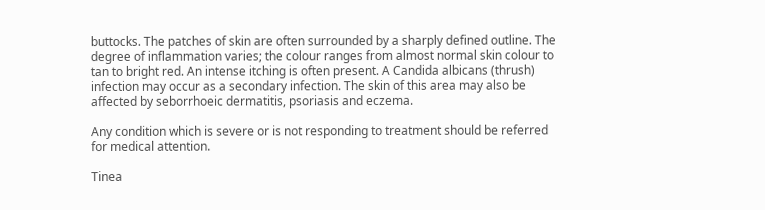buttocks. The patches of skin are often surrounded by a sharply defined outline. The degree of inflammation varies; the colour ranges from almost normal skin colour to tan to bright red. An intense itching is often present. A Candida albicans (thrush) infection may occur as a secondary infection. The skin of this area may also be affected by seborrhoeic dermatitis, psoriasis and eczema.

Any condition which is severe or is not responding to treatment should be referred for medical attention.

Tinea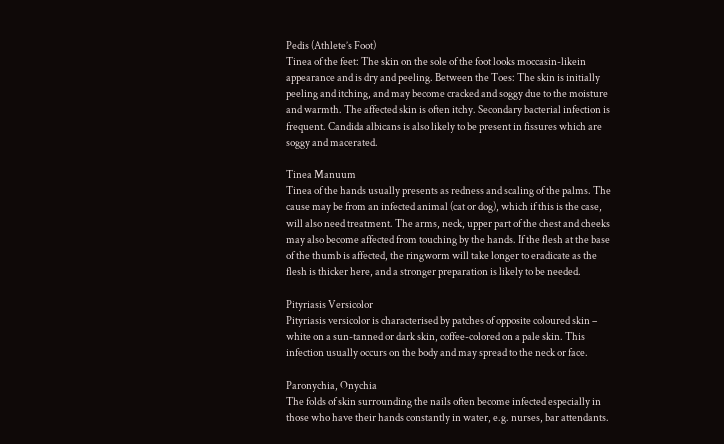Pedis (Athlete’s Foot)
Tinea of the feet: The skin on the sole of the foot looks moccasin-likein appearance and is dry and peeling. Between the Toes: The skin is initially peeling and itching, and may become cracked and soggy due to the moisture and warmth. The affected skin is often itchy. Secondary bacterial infection is frequent. Candida albicans is also likely to be present in fissures which are soggy and macerated.

Tinea Manuum
Tinea of the hands usually presents as redness and scaling of the palms. The cause may be from an infected animal (cat or dog), which if this is the case, will also need treatment. The arms, neck, upper part of the chest and cheeks may also become affected from touching by the hands. If the flesh at the base of the thumb is affected, the ringworm will take longer to eradicate as the flesh is thicker here, and a stronger preparation is likely to be needed.

Pityriasis Versicolor
Pityriasis versicolor is characterised by patches of opposite coloured skin – white on a sun-tanned or dark skin, coffee-colored on a pale skin. This infection usually occurs on the body and may spread to the neck or face.

Paronychia, Onychia
The folds of skin surrounding the nails often become infected especially in those who have their hands constantly in water, e.g. nurses, bar attendants.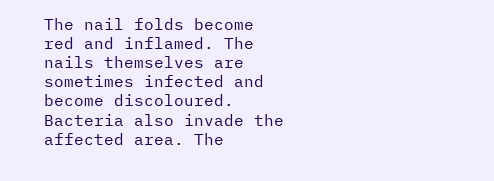The nail folds become red and inflamed. The nails themselves are sometimes infected and become discoloured. Bacteria also invade the affected area. The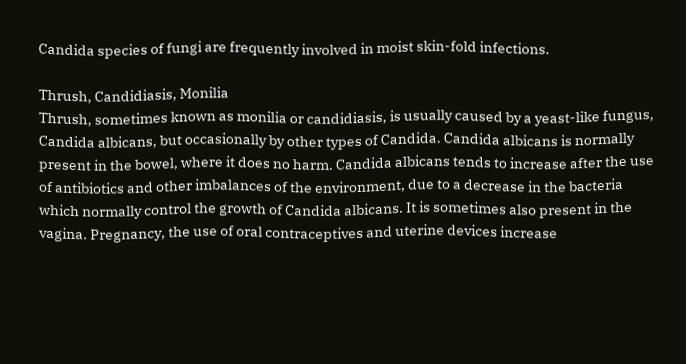Candida species of fungi are frequently involved in moist skin-fold infections.

Thrush, Candidiasis, Monilia
Thrush, sometimes known as monilia or candidiasis, is usually caused by a yeast-like fungus, Candida albicans, but occasionally by other types of Candida. Candida albicans is normally present in the bowel, where it does no harm. Candida albicans tends to increase after the use of antibiotics and other imbalances of the environment, due to a decrease in the bacteria which normally control the growth of Candida albicans. It is sometimes also present in the vagina. Pregnancy, the use of oral contraceptives and uterine devices increase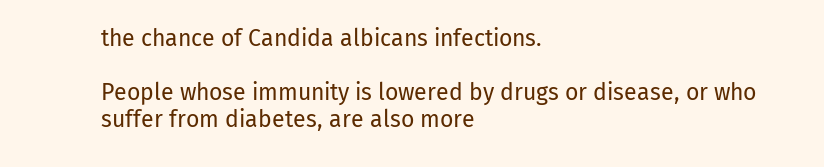the chance of Candida albicans infections.

People whose immunity is lowered by drugs or disease, or who suffer from diabetes, are also more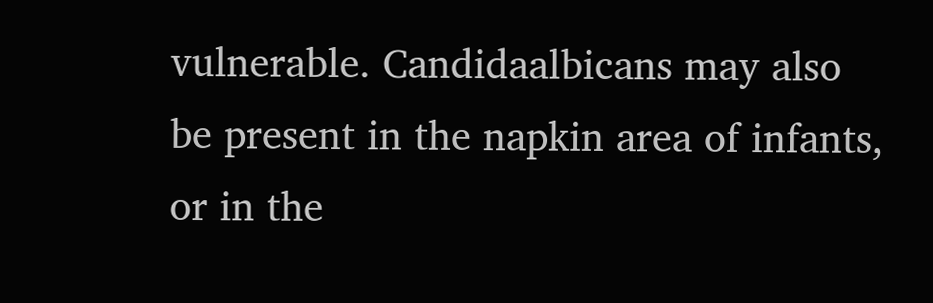vulnerable. Candidaalbicans may also be present in the napkin area of infants, or in the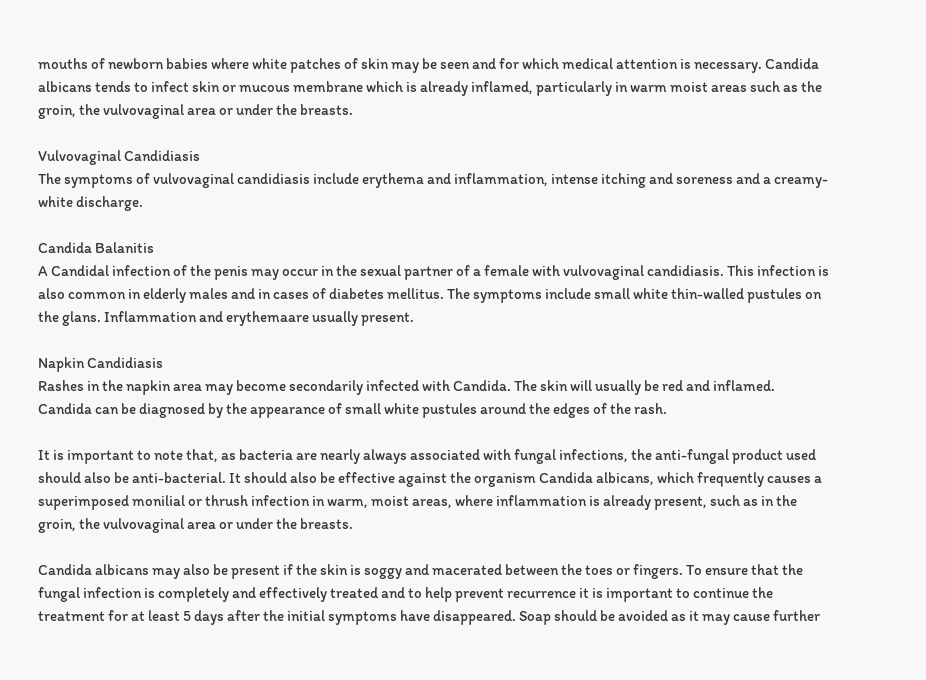mouths of newborn babies where white patches of skin may be seen and for which medical attention is necessary. Candida albicans tends to infect skin or mucous membrane which is already inflamed, particularly in warm moist areas such as the groin, the vulvovaginal area or under the breasts.

Vulvovaginal Candidiasis
The symptoms of vulvovaginal candidiasis include erythema and inflammation, intense itching and soreness and a creamy-white discharge.

Candida Balanitis
A Candidal infection of the penis may occur in the sexual partner of a female with vulvovaginal candidiasis. This infection is also common in elderly males and in cases of diabetes mellitus. The symptoms include small white thin-walled pustules on the glans. Inflammation and erythemaare usually present.

Napkin Candidiasis
Rashes in the napkin area may become secondarily infected with Candida. The skin will usually be red and inflamed. Candida can be diagnosed by the appearance of small white pustules around the edges of the rash.

It is important to note that, as bacteria are nearly always associated with fungal infections, the anti-fungal product used should also be anti-bacterial. It should also be effective against the organism Candida albicans, which frequently causes a superimposed monilial or thrush infection in warm, moist areas, where inflammation is already present, such as in the groin, the vulvovaginal area or under the breasts.

Candida albicans may also be present if the skin is soggy and macerated between the toes or fingers. To ensure that the fungal infection is completely and effectively treated and to help prevent recurrence it is important to continue the treatment for at least 5 days after the initial symptoms have disappeared. Soap should be avoided as it may cause further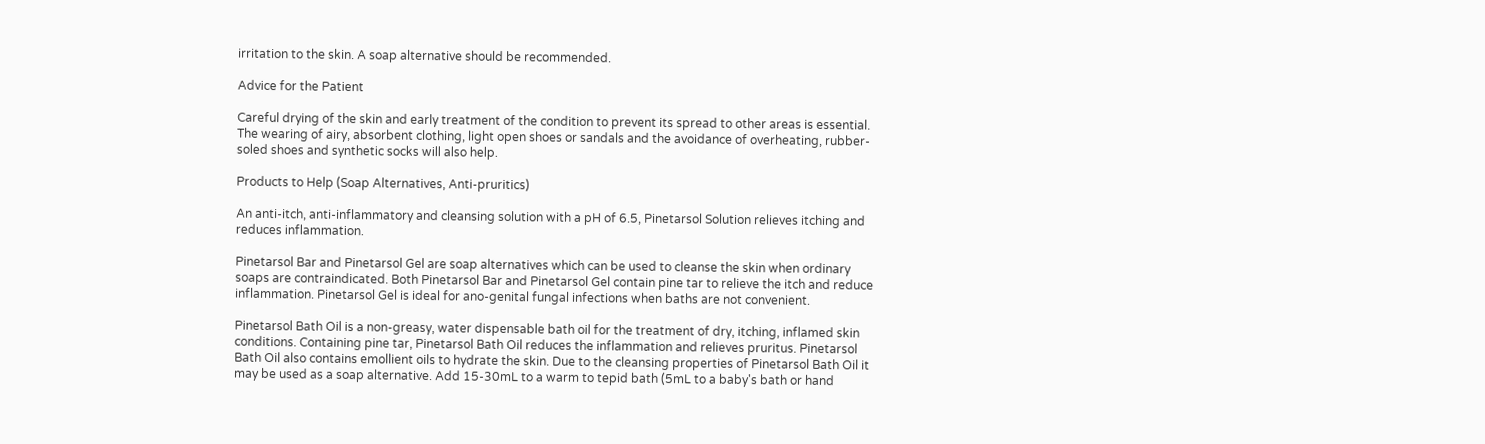irritation to the skin. A soap alternative should be recommended.

Advice for the Patient

Careful drying of the skin and early treatment of the condition to prevent its spread to other areas is essential. The wearing of airy, absorbent clothing, light open shoes or sandals and the avoidance of overheating, rubber-soled shoes and synthetic socks will also help.

Products to Help (Soap Alternatives, Anti-pruritics)

An anti-itch, anti-inflammatory and cleansing solution with a pH of 6.5, Pinetarsol Solution relieves itching and reduces inflammation.

Pinetarsol Bar and Pinetarsol Gel are soap alternatives which can be used to cleanse the skin when ordinary soaps are contraindicated. Both Pinetarsol Bar and Pinetarsol Gel contain pine tar to relieve the itch and reduce inflammation. Pinetarsol Gel is ideal for ano-genital fungal infections when baths are not convenient.

Pinetarsol Bath Oil is a non-greasy, water dispensable bath oil for the treatment of dry, itching, inflamed skin conditions. Containing pine tar, Pinetarsol Bath Oil reduces the inflammation and relieves pruritus. Pinetarsol Bath Oil also contains emollient oils to hydrate the skin. Due to the cleansing properties of Pinetarsol Bath Oil it may be used as a soap alternative. Add 15-30mL to a warm to tepid bath (5mL to a baby's bath or hand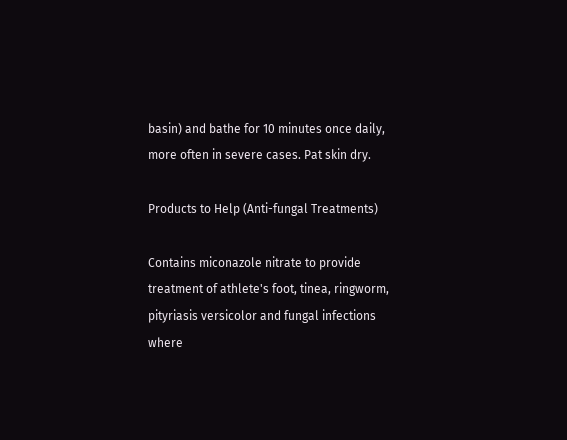basin) and bathe for 10 minutes once daily, more often in severe cases. Pat skin dry.

Products to Help (Anti-fungal Treatments)

Contains miconazole nitrate to provide treatment of athlete's foot, tinea, ringworm, pityriasis versicolor and fungal infections where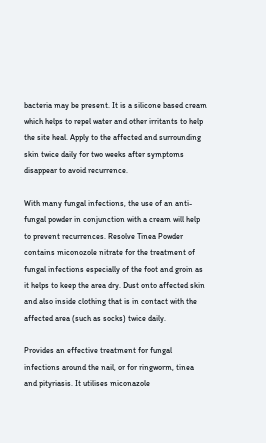bacteria may be present. It is a silicone based cream which helps to repel water and other irritants to help the site heal. Apply to the affected and surrounding skin twice daily for two weeks after symptoms disappear to avoid recurrence.

With many fungal infections, the use of an anti-fungal powder in conjunction with a cream will help to prevent recurrences. Resolve Tinea Powder contains miconozole nitrate for the treatment of fungal infections especially of the foot and groin as it helps to keep the area dry. Dust onto affected skin and also inside clothing that is in contact with the affected area (such as socks) twice daily.

Provides an effective treatment for fungal infections around the nail, or for ringworm, tinea and pityriasis. It utilises miconazole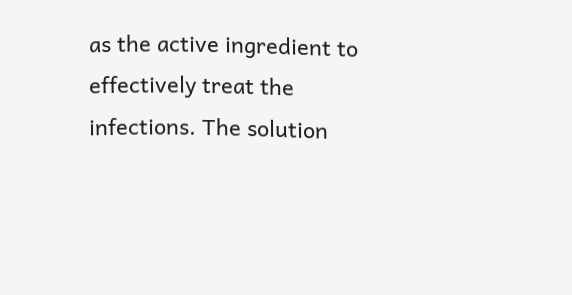as the active ingredient to effectively treat the infections. The solution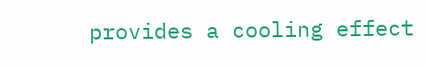provides a cooling effect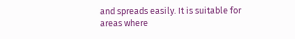and spreads easily. It is suitable for areas where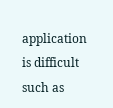application is difficult such as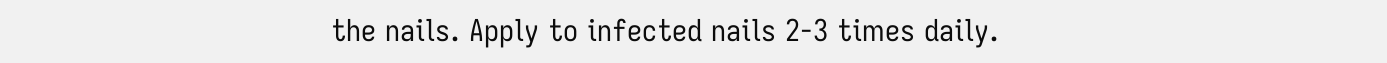the nails. Apply to infected nails 2-3 times daily.